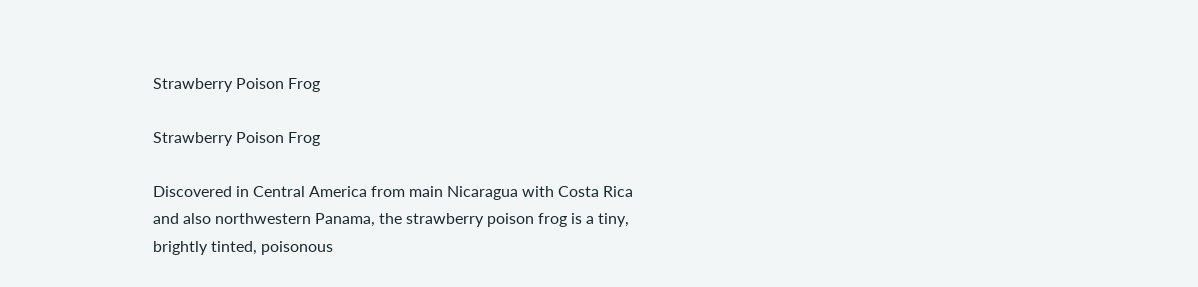Strawberry Poison Frog

Strawberry Poison Frog

Discovered in Central America from main Nicaragua with Costa Rica and also northwestern Panama, the strawberry poison frog is a tiny, brightly tinted, poisonous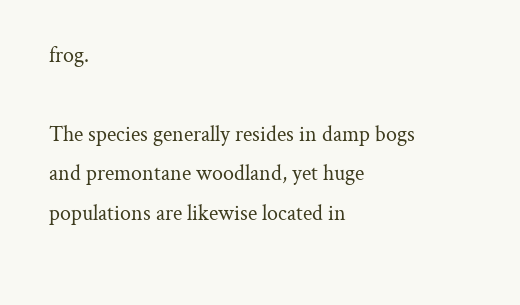frog.

The species generally resides in damp bogs and premontane woodland, yet huge populations are likewise located in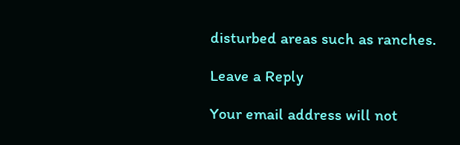disturbed areas such as ranches.

Leave a Reply

Your email address will not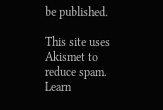be published.

This site uses Akismet to reduce spam. Learn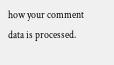how your comment data is processed.